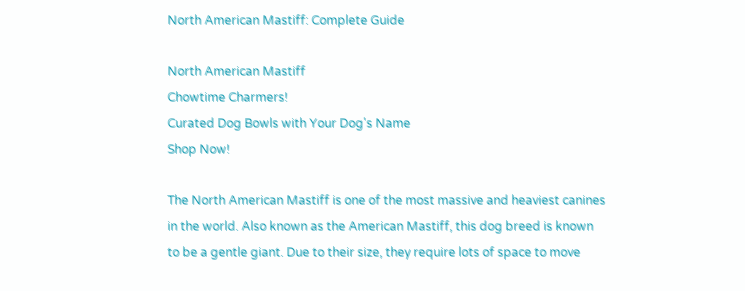North American Mastiff: Complete Guide

North American Mastiff
Chowtime Charmers!
Curated Dog Bowls with Your Dog's Name
Shop Now!

The North American Mastiff is one of the most massive and heaviest canines in the world. Also known as the American Mastiff, this dog breed is known to be a gentle giant. Due to their size, they require lots of space to move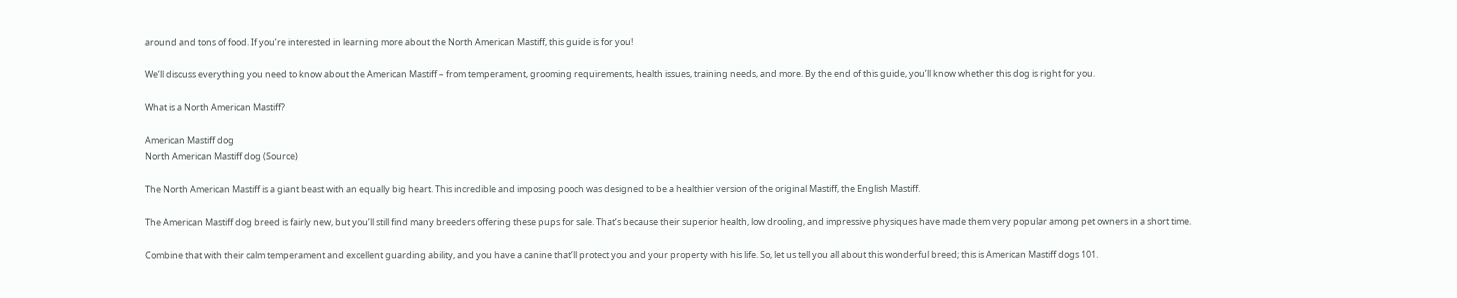around and tons of food. If you’re interested in learning more about the North American Mastiff, this guide is for you!

We’ll discuss everything you need to know about the American Mastiff – from temperament, grooming requirements, health issues, training needs, and more. By the end of this guide, you’ll know whether this dog is right for you.

What is a North American Mastiff?

American Mastiff dog
North American Mastiff dog (Source)

The North American Mastiff is a giant beast with an equally big heart. This incredible and imposing pooch was designed to be a healthier version of the original Mastiff, the English Mastiff.

The American Mastiff dog breed is fairly new, but you’ll still find many breeders offering these pups for sale. That’s because their superior health, low drooling, and impressive physiques have made them very popular among pet owners in a short time.

Combine that with their calm temperament and excellent guarding ability, and you have a canine that’ll protect you and your property with his life. So, let us tell you all about this wonderful breed; this is American Mastiff dogs 101.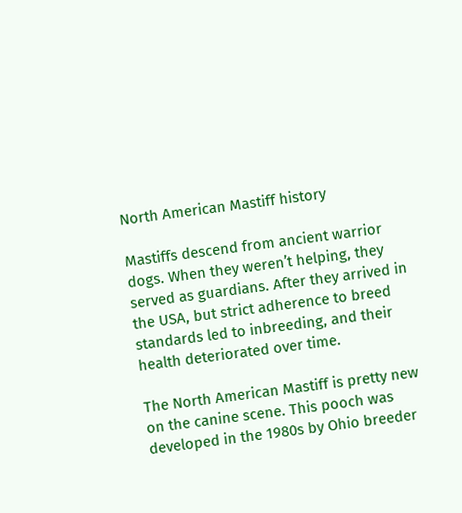North American Mastiff history

Mastiffs descend from ancient warrior dogs. When they weren’t helping, they served as guardians. After they arrived in the USA, but strict adherence to breed standards led to inbreeding, and their health deteriorated over time.

The North American Mastiff is pretty new on the canine scene. This pooch was developed in the 1980s by Ohio breeder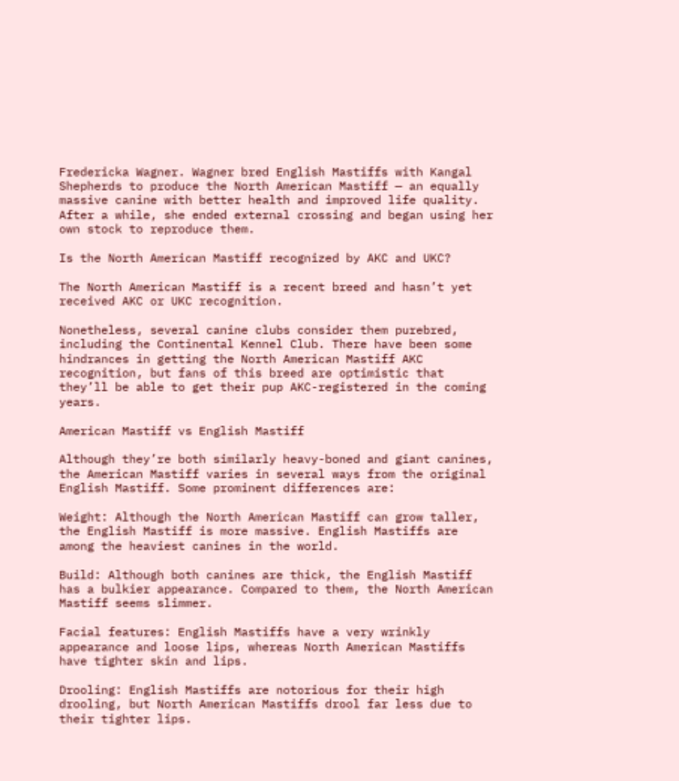Fredericka Wagner. Wagner bred English Mastiffs with Kangal Shepherds to produce the North American Mastiff — an equally massive canine with better health and improved life quality. After a while, she ended external crossing and began using her own stock to reproduce them.

Is the North American Mastiff recognized by AKC and UKC?

The North American Mastiff is a recent breed and hasn’t yet received AKC or UKC recognition.

Nonetheless, several canine clubs consider them purebred, including the Continental Kennel Club. There have been some hindrances in getting the North American Mastiff AKC recognition, but fans of this breed are optimistic that they’ll be able to get their pup AKC-registered in the coming years.

American Mastiff vs English Mastiff

Although they’re both similarly heavy-boned and giant canines, the American Mastiff varies in several ways from the original English Mastiff. Some prominent differences are:

Weight: Although the North American Mastiff can grow taller, the English Mastiff is more massive. English Mastiffs are among the heaviest canines in the world.

Build: Although both canines are thick, the English Mastiff has a bulkier appearance. Compared to them, the North American Mastiff seems slimmer.

Facial features: English Mastiffs have a very wrinkly appearance and loose lips, whereas North American Mastiffs have tighter skin and lips.

Drooling: English Mastiffs are notorious for their high drooling, but North American Mastiffs drool far less due to their tighter lips.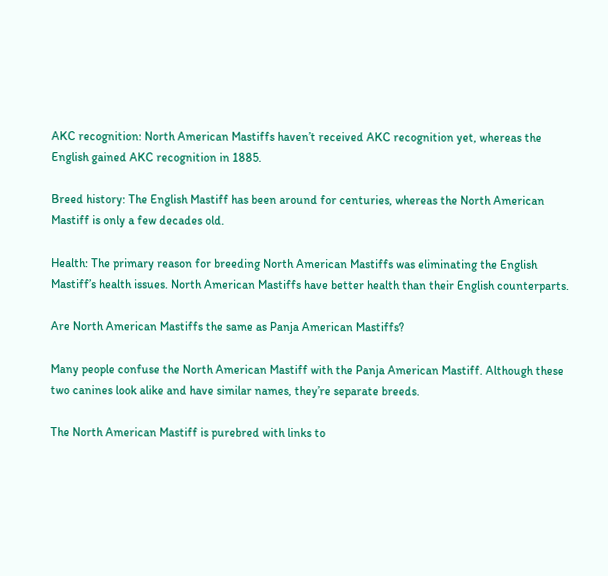AKC recognition: North American Mastiffs haven’t received AKC recognition yet, whereas the English gained AKC recognition in 1885.

Breed history: The English Mastiff has been around for centuries, whereas the North American Mastiff is only a few decades old.

Health: The primary reason for breeding North American Mastiffs was eliminating the English Mastiff’s health issues. North American Mastiffs have better health than their English counterparts.

Are North American Mastiffs the same as Panja American Mastiffs?

Many people confuse the North American Mastiff with the Panja American Mastiff. Although these two canines look alike and have similar names, they’re separate breeds.

The North American Mastiff is purebred with links to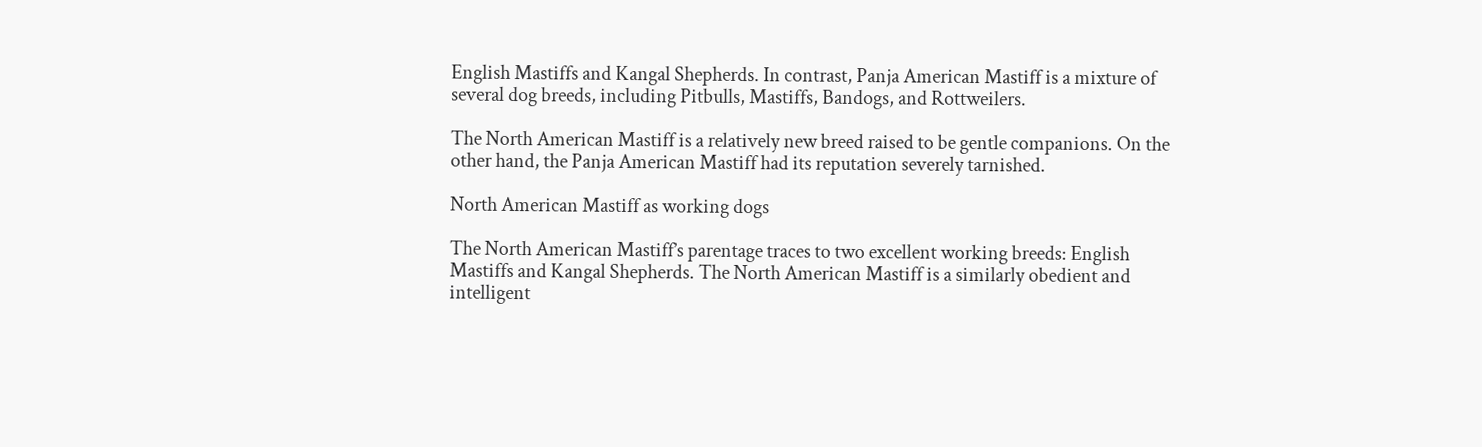English Mastiffs and Kangal Shepherds. In contrast, Panja American Mastiff is a mixture of several dog breeds, including Pitbulls, Mastiffs, Bandogs, and Rottweilers.

The North American Mastiff is a relatively new breed raised to be gentle companions. On the other hand, the Panja American Mastiff had its reputation severely tarnished.

North American Mastiff as working dogs

The North American Mastiff’s parentage traces to two excellent working breeds: English Mastiffs and Kangal Shepherds. The North American Mastiff is a similarly obedient and intelligent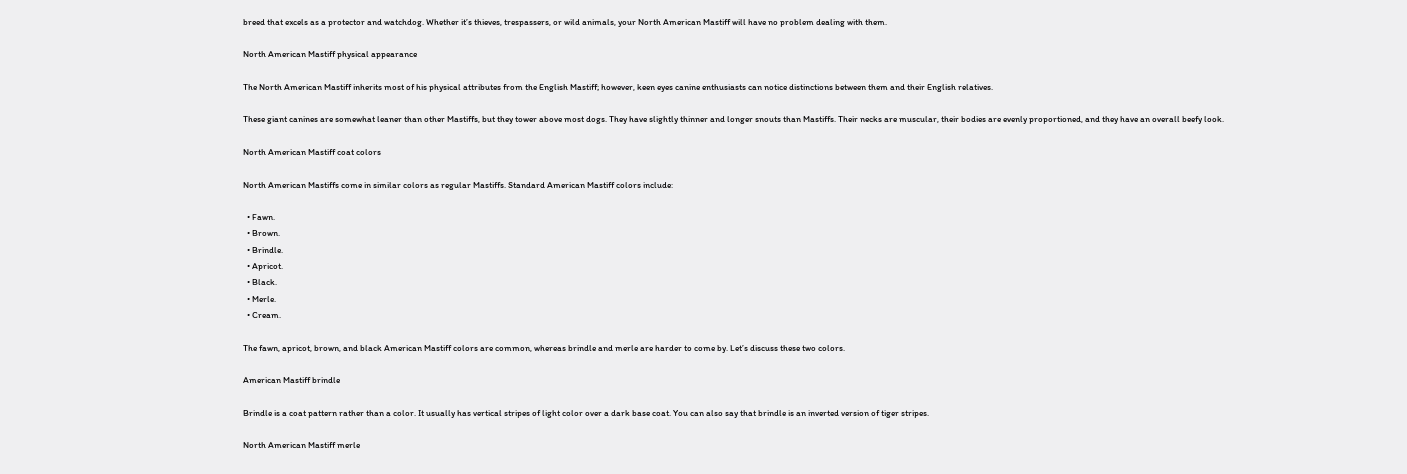breed that excels as a protector and watchdog. Whether it’s thieves, trespassers, or wild animals, your North American Mastiff will have no problem dealing with them.

North American Mastiff physical appearance

The North American Mastiff inherits most of his physical attributes from the English Mastiff; however, keen eyes canine enthusiasts can notice distinctions between them and their English relatives.

These giant canines are somewhat leaner than other Mastiffs, but they tower above most dogs. They have slightly thinner and longer snouts than Mastiffs. Their necks are muscular, their bodies are evenly proportioned, and they have an overall beefy look.

North American Mastiff coat colors

North American Mastiffs come in similar colors as regular Mastiffs. Standard American Mastiff colors include:

  • Fawn.
  • Brown.
  • Brindle.
  • Apricot.
  • Black.
  • Merle.
  • Cream.

The fawn, apricot, brown, and black American Mastiff colors are common, whereas brindle and merle are harder to come by. Let’s discuss these two colors.

American Mastiff brindle

Brindle is a coat pattern rather than a color. It usually has vertical stripes of light color over a dark base coat. You can also say that brindle is an inverted version of tiger stripes.

North American Mastiff merle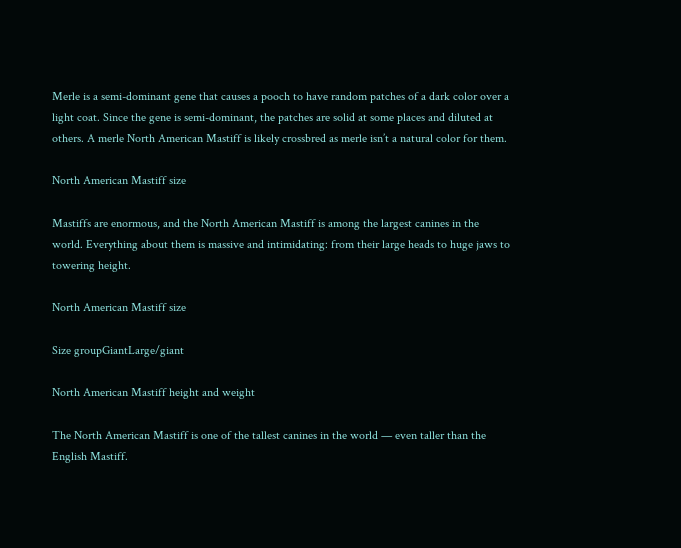Merle is a semi-dominant gene that causes a pooch to have random patches of a dark color over a light coat. Since the gene is semi-dominant, the patches are solid at some places and diluted at others. A merle North American Mastiff is likely crossbred as merle isn’t a natural color for them.

North American Mastiff size

Mastiffs are enormous, and the North American Mastiff is among the largest canines in the world. Everything about them is massive and intimidating: from their large heads to huge jaws to towering height.

North American Mastiff size

Size groupGiantLarge/giant

North American Mastiff height and weight

The North American Mastiff is one of the tallest canines in the world — even taller than the English Mastiff.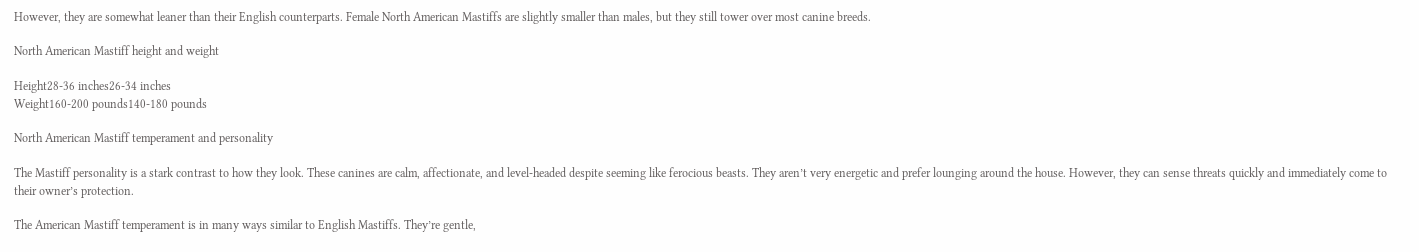However, they are somewhat leaner than their English counterparts. Female North American Mastiffs are slightly smaller than males, but they still tower over most canine breeds.

North American Mastiff height and weight

Height28-36 inches26-34 inches
Weight160-200 pounds140-180 pounds

North American Mastiff temperament and personality

The Mastiff personality is a stark contrast to how they look. These canines are calm, affectionate, and level-headed despite seeming like ferocious beasts. They aren’t very energetic and prefer lounging around the house. However, they can sense threats quickly and immediately come to their owner’s protection.

The American Mastiff temperament is in many ways similar to English Mastiffs. They’re gentle,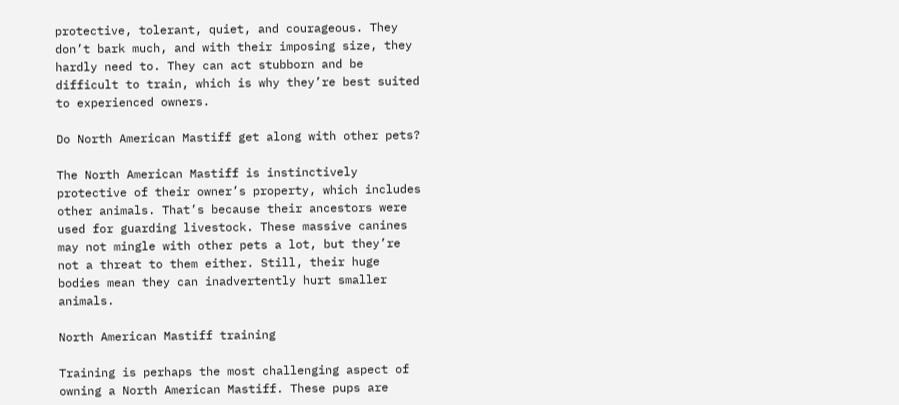protective, tolerant, quiet, and courageous. They don’t bark much, and with their imposing size, they hardly need to. They can act stubborn and be difficult to train, which is why they’re best suited to experienced owners.

Do North American Mastiff get along with other pets?

The North American Mastiff is instinctively protective of their owner’s property, which includes other animals. That’s because their ancestors were used for guarding livestock. These massive canines may not mingle with other pets a lot, but they’re not a threat to them either. Still, their huge bodies mean they can inadvertently hurt smaller animals.

North American Mastiff training

Training is perhaps the most challenging aspect of owning a North American Mastiff. These pups are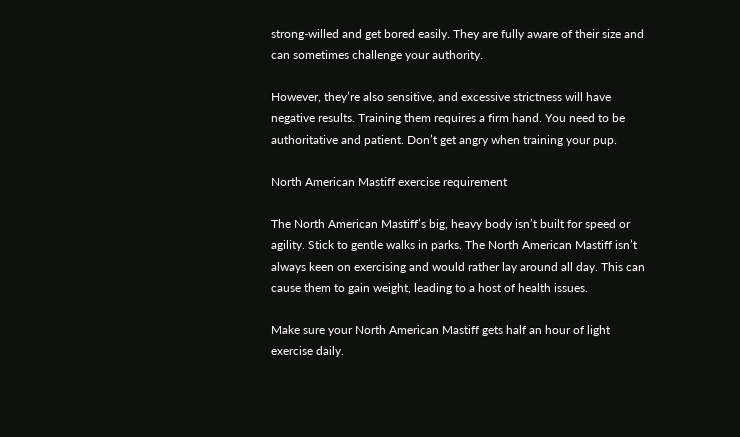strong-willed and get bored easily. They are fully aware of their size and can sometimes challenge your authority.

However, they’re also sensitive, and excessive strictness will have negative results. Training them requires a firm hand. You need to be authoritative and patient. Don’t get angry when training your pup.

North American Mastiff exercise requirement

The North American Mastiff’s big, heavy body isn’t built for speed or agility. Stick to gentle walks in parks. The North American Mastiff isn’t always keen on exercising and would rather lay around all day. This can cause them to gain weight, leading to a host of health issues.

Make sure your North American Mastiff gets half an hour of light exercise daily.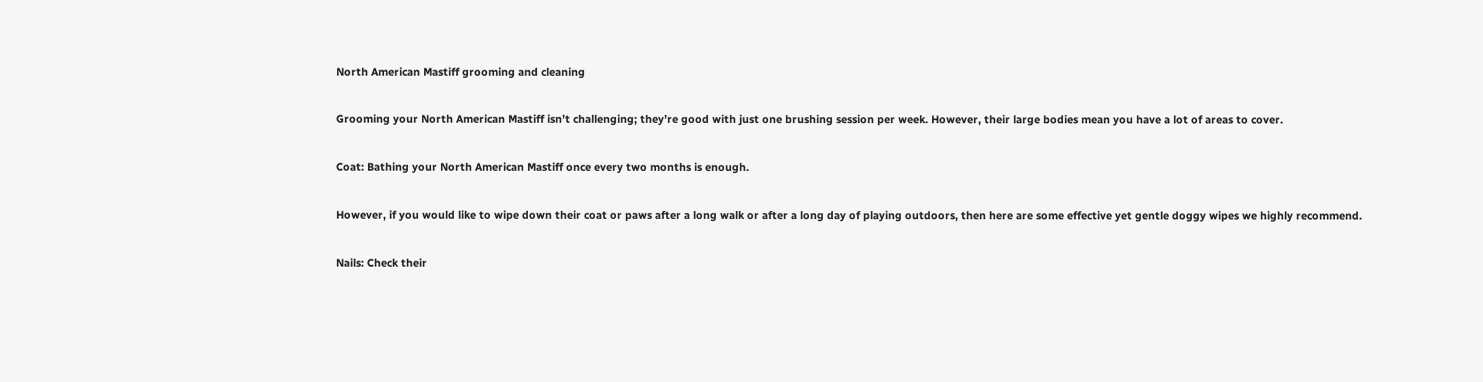North American Mastiff grooming and cleaning

Grooming your North American Mastiff isn’t challenging; they’re good with just one brushing session per week. However, their large bodies mean you have a lot of areas to cover.

Coat: Bathing your North American Mastiff once every two months is enough.

However, if you would like to wipe down their coat or paws after a long walk or after a long day of playing outdoors, then here are some effective yet gentle doggy wipes we highly recommend.

Nails: Check their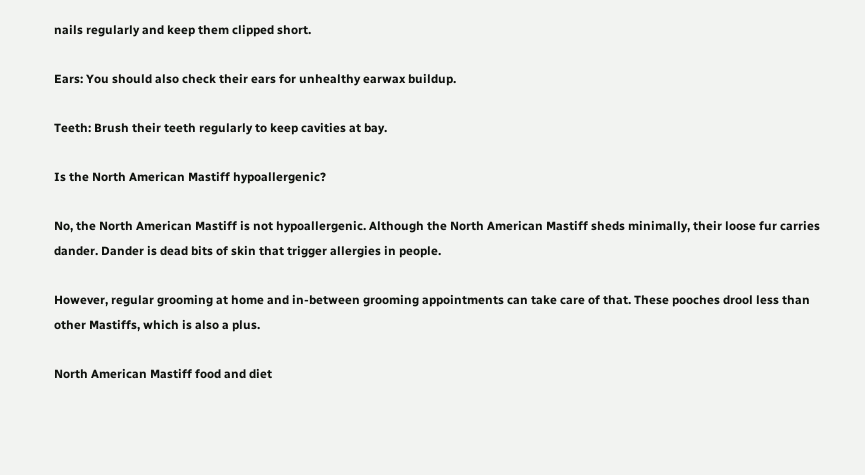nails regularly and keep them clipped short.

Ears: You should also check their ears for unhealthy earwax buildup.

Teeth: Brush their teeth regularly to keep cavities at bay.

Is the North American Mastiff hypoallergenic?

No, the North American Mastiff is not hypoallergenic. Although the North American Mastiff sheds minimally, their loose fur carries dander. Dander is dead bits of skin that trigger allergies in people.

However, regular grooming at home and in-between grooming appointments can take care of that. These pooches drool less than other Mastiffs, which is also a plus.

North American Mastiff food and diet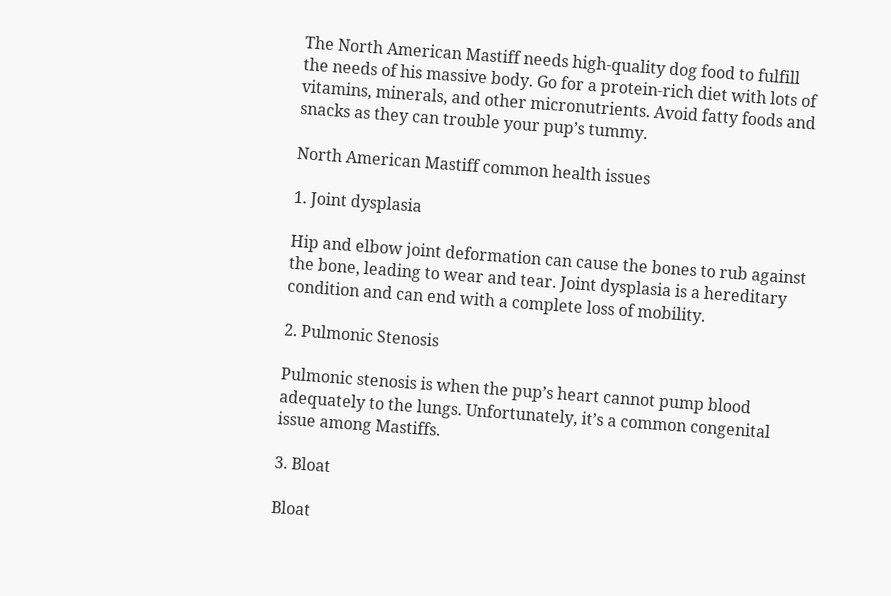The North American Mastiff needs high-quality dog food to fulfill the needs of his massive body. Go for a protein-rich diet with lots of vitamins, minerals, and other micronutrients. Avoid fatty foods and snacks as they can trouble your pup’s tummy.

North American Mastiff common health issues

1. Joint dysplasia

Hip and elbow joint deformation can cause the bones to rub against the bone, leading to wear and tear. Joint dysplasia is a hereditary condition and can end with a complete loss of mobility.

2. Pulmonic Stenosis

Pulmonic stenosis is when the pup’s heart cannot pump blood adequately to the lungs. Unfortunately, it’s a common congenital issue among Mastiffs.

3. Bloat

Bloat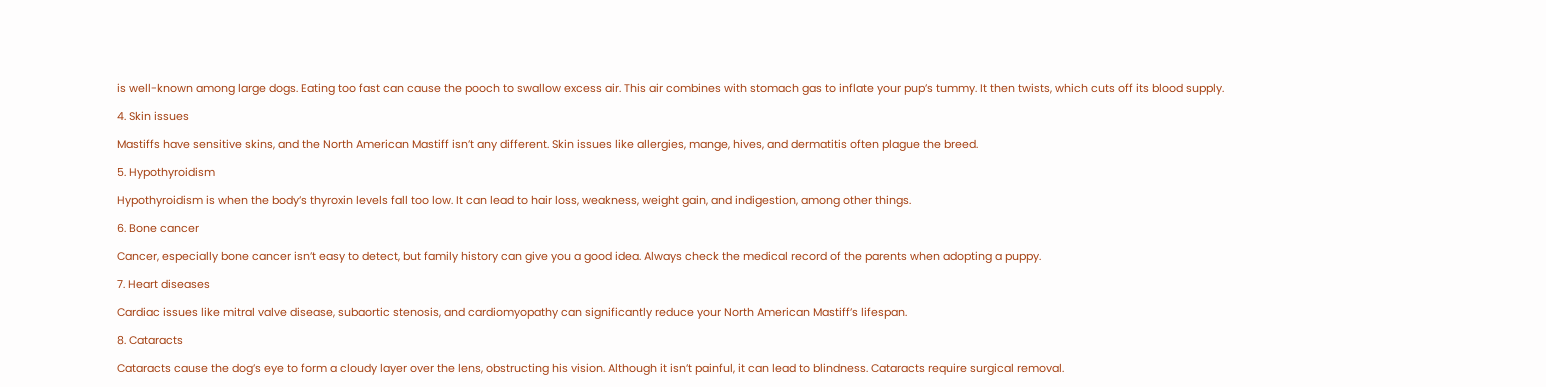is well-known among large dogs. Eating too fast can cause the pooch to swallow excess air. This air combines with stomach gas to inflate your pup’s tummy. It then twists, which cuts off its blood supply.

4. Skin issues

Mastiffs have sensitive skins, and the North American Mastiff isn’t any different. Skin issues like allergies, mange, hives, and dermatitis often plague the breed.

5. Hypothyroidism

Hypothyroidism is when the body’s thyroxin levels fall too low. It can lead to hair loss, weakness, weight gain, and indigestion, among other things.

6. Bone cancer

Cancer, especially bone cancer isn’t easy to detect, but family history can give you a good idea. Always check the medical record of the parents when adopting a puppy.

7. Heart diseases

Cardiac issues like mitral valve disease, subaortic stenosis, and cardiomyopathy can significantly reduce your North American Mastiff’s lifespan.

8. Cataracts

Cataracts cause the dog’s eye to form a cloudy layer over the lens, obstructing his vision. Although it isn’t painful, it can lead to blindness. Cataracts require surgical removal.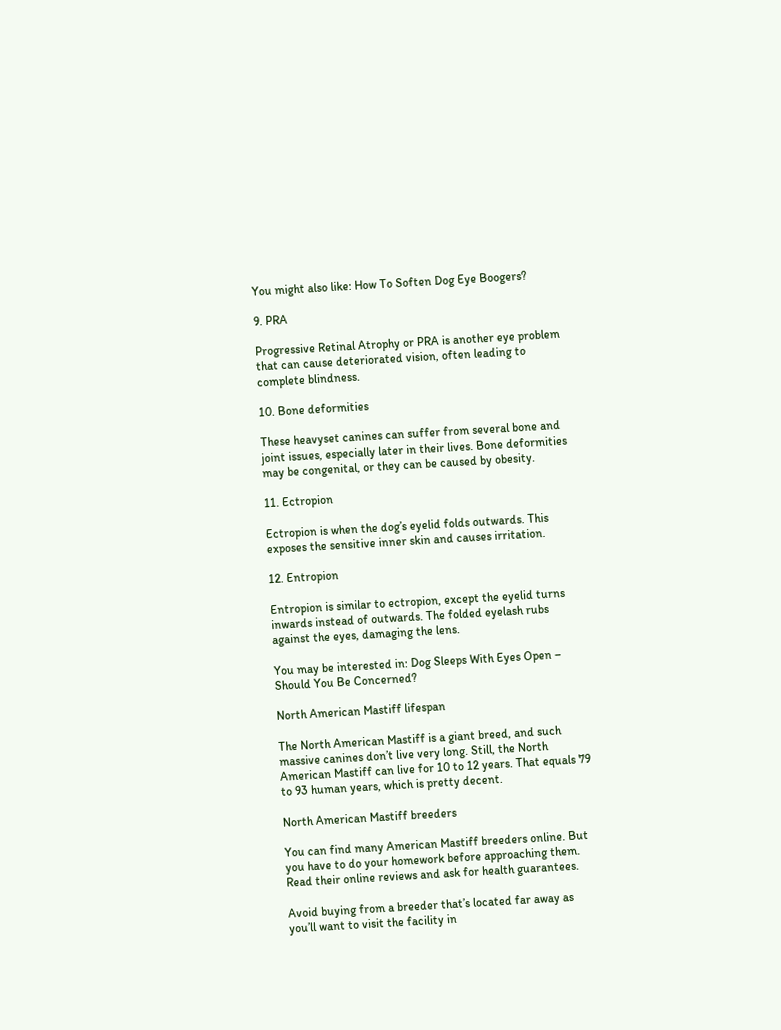You might also like: How To Soften Dog Eye Boogers?

9. PRA

Progressive Retinal Atrophy or PRA is another eye problem that can cause deteriorated vision, often leading to complete blindness.

10. Bone deformities

These heavyset canines can suffer from several bone and joint issues, especially later in their lives. Bone deformities may be congenital, or they can be caused by obesity.

11. Ectropion

Ectropion is when the dog’s eyelid folds outwards. This exposes the sensitive inner skin and causes irritation.

12. Entropion

Entropion is similar to ectropion, except the eyelid turns inwards instead of outwards. The folded eyelash rubs against the eyes, damaging the lens.

You may be interested in: Dog Sleeps With Eyes Open – Should You Be Concerned?

North American Mastiff lifespan

The North American Mastiff is a giant breed, and such massive canines don’t live very long. Still, the North American Mastiff can live for 10 to 12 years. That equals 79 to 93 human years, which is pretty decent.

North American Mastiff breeders

You can find many American Mastiff breeders online. But you have to do your homework before approaching them. Read their online reviews and ask for health guarantees.

Avoid buying from a breeder that’s located far away as you’ll want to visit the facility in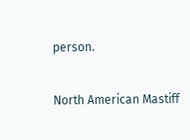person.

North American Mastiff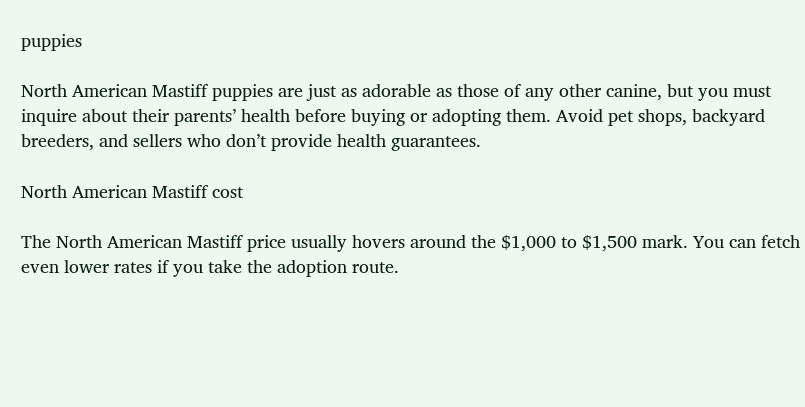puppies

North American Mastiff puppies are just as adorable as those of any other canine, but you must inquire about their parents’ health before buying or adopting them. Avoid pet shops, backyard breeders, and sellers who don’t provide health guarantees.

North American Mastiff cost

The North American Mastiff price usually hovers around the $1,000 to $1,500 mark. You can fetch even lower rates if you take the adoption route.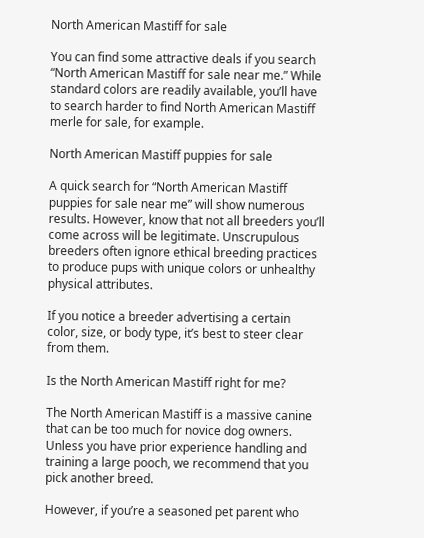North American Mastiff for sale

You can find some attractive deals if you search “North American Mastiff for sale near me.” While standard colors are readily available, you’ll have to search harder to find North American Mastiff merle for sale, for example.

North American Mastiff puppies for sale

A quick search for “North American Mastiff puppies for sale near me” will show numerous results. However, know that not all breeders you’ll come across will be legitimate. Unscrupulous breeders often ignore ethical breeding practices to produce pups with unique colors or unhealthy physical attributes.

If you notice a breeder advertising a certain color, size, or body type, it’s best to steer clear from them.

Is the North American Mastiff right for me?

The North American Mastiff is a massive canine that can be too much for novice dog owners. Unless you have prior experience handling and training a large pooch, we recommend that you pick another breed.

However, if you’re a seasoned pet parent who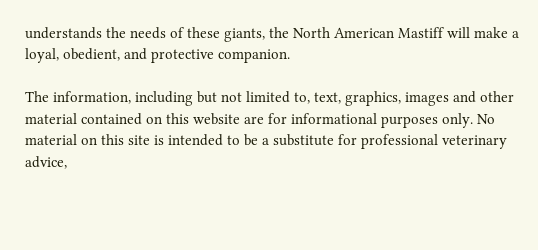understands the needs of these giants, the North American Mastiff will make a loyal, obedient, and protective companion.

The information, including but not limited to, text, graphics, images and other material contained on this website are for informational purposes only. No material on this site is intended to be a substitute for professional veterinary advice,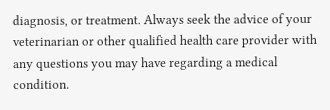diagnosis, or treatment. Always seek the advice of your veterinarian or other qualified health care provider with any questions you may have regarding a medical condition.